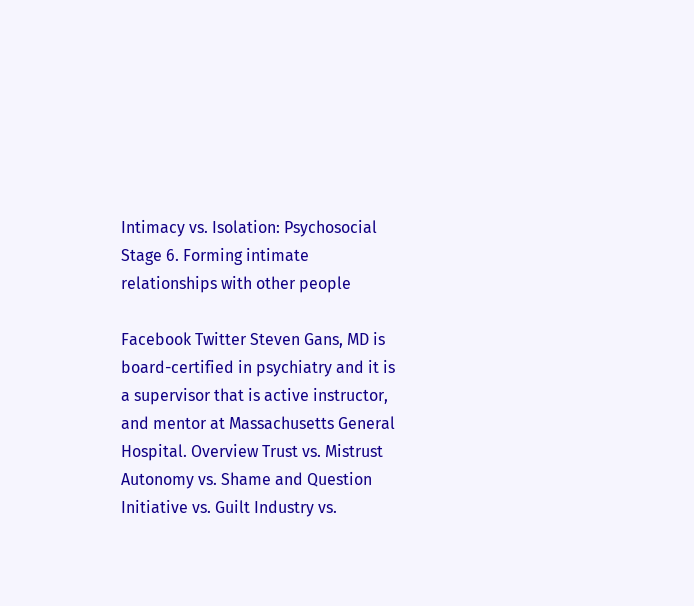Intimacy vs. Isolation: Psychosocial Stage 6. Forming intimate relationships with other people

Facebook Twitter Steven Gans, MD is board-certified in psychiatry and it is a supervisor that is active instructor, and mentor at Massachusetts General Hospital. Overview Trust vs. Mistrust Autonomy vs. Shame and Question Initiative vs. Guilt Industry vs.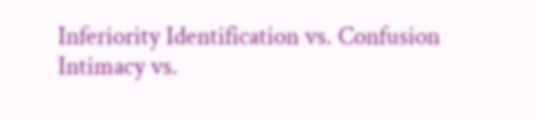Inferiority Identification vs. Confusion Intimacy vs.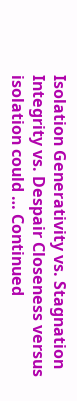Isolation Generativity vs. Stagnation Integrity vs. Despair Closeness versus isolation could … Continued